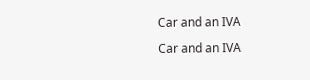Car and an IVA

Car and an IVA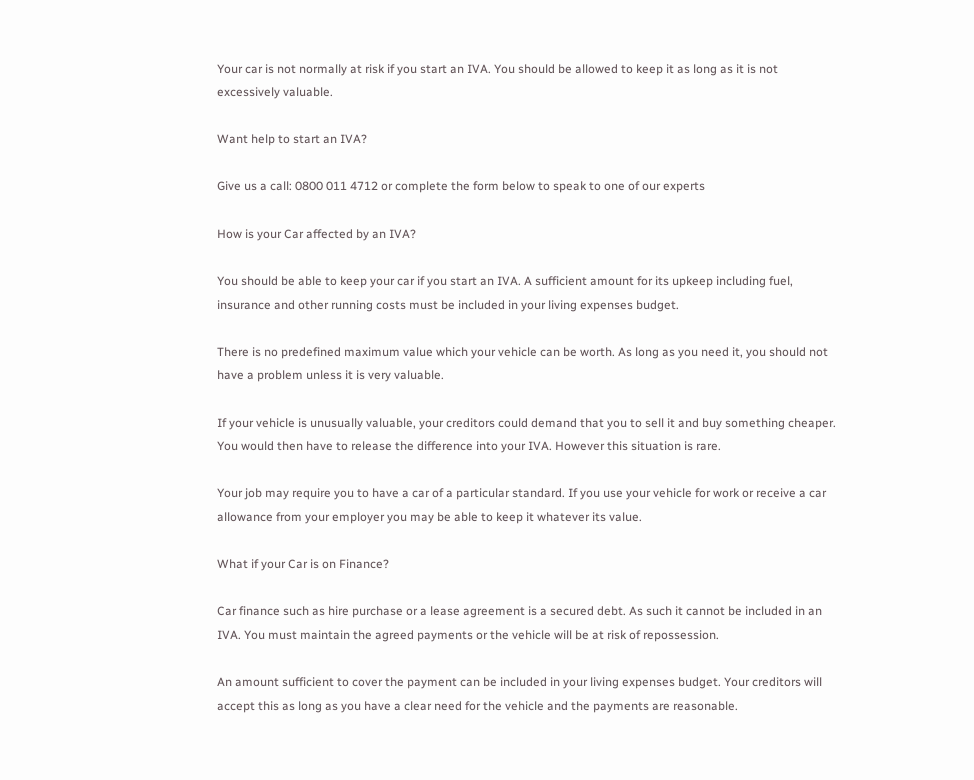Your car is not normally at risk if you start an IVA. You should be allowed to keep it as long as it is not excessively valuable.

Want help to start an IVA?

Give us a call: 0800 011 4712 or complete the form below to speak to one of our experts

How is your Car affected by an IVA?

You should be able to keep your car if you start an IVA. A sufficient amount for its upkeep including fuel, insurance and other running costs must be included in your living expenses budget.

There is no predefined maximum value which your vehicle can be worth. As long as you need it, you should not have a problem unless it is very valuable.

If your vehicle is unusually valuable, your creditors could demand that you to sell it and buy something cheaper. You would then have to release the difference into your IVA. However this situation is rare.

Your job may require you to have a car of a particular standard. If you use your vehicle for work or receive a car allowance from your employer you may be able to keep it whatever its value.

What if your Car is on Finance?

Car finance such as hire purchase or a lease agreement is a secured debt. As such it cannot be included in an IVA. You must maintain the agreed payments or the vehicle will be at risk of repossession.

An amount sufficient to cover the payment can be included in your living expenses budget. Your creditors will accept this as long as you have a clear need for the vehicle and the payments are reasonable.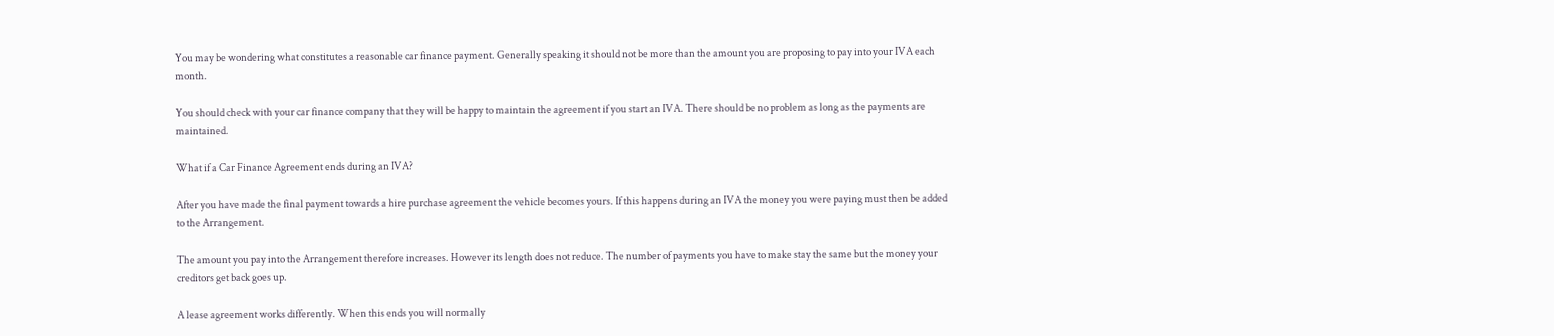You may be wondering what constitutes a reasonable car finance payment. Generally speaking it should not be more than the amount you are proposing to pay into your IVA each month.

You should check with your car finance company that they will be happy to maintain the agreement if you start an IVA. There should be no problem as long as the payments are maintained.

What if a Car Finance Agreement ends during an IVA?

After you have made the final payment towards a hire purchase agreement the vehicle becomes yours. If this happens during an IVA the money you were paying must then be added to the Arrangement.

The amount you pay into the Arrangement therefore increases. However its length does not reduce. The number of payments you have to make stay the same but the money your creditors get back goes up.

A lease agreement works differently. When this ends you will normally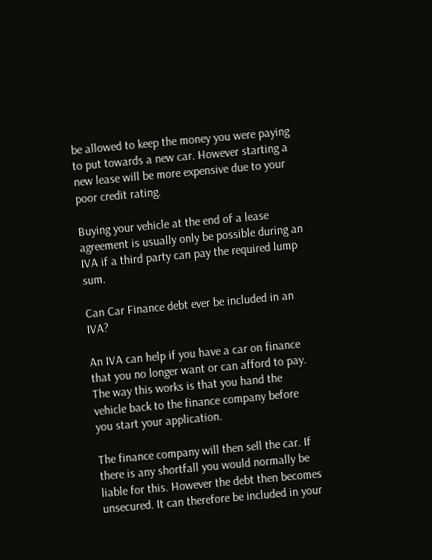be allowed to keep the money you were paying to put towards a new car. However starting a new lease will be more expensive due to your poor credit rating.

Buying your vehicle at the end of a lease agreement is usually only be possible during an IVA if a third party can pay the required lump sum.

Can Car Finance debt ever be included in an IVA?

An IVA can help if you have a car on finance that you no longer want or can afford to pay. The way this works is that you hand the vehicle back to the finance company before you start your application.

The finance company will then sell the car. If there is any shortfall you would normally be liable for this. However the debt then becomes unsecured. It can therefore be included in your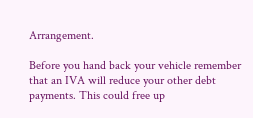Arrangement.

Before you hand back your vehicle remember that an IVA will reduce your other debt payments. This could free up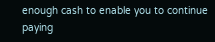enough cash to enable you to continue paying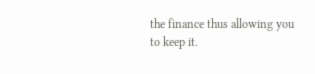the finance thus allowing you to keep it.